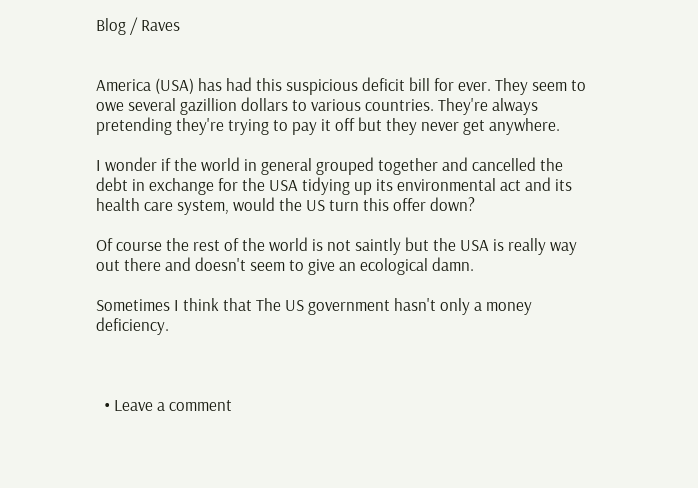Blog / Raves


America (USA) has had this suspicious deficit bill for ever. They seem to owe several gazillion dollars to various countries. They're always pretending they're trying to pay it off but they never get anywhere.

I wonder if the world in general grouped together and cancelled the debt in exchange for the USA tidying up its environmental act and its health care system, would the US turn this offer down?

Of course the rest of the world is not saintly but the USA is really way out there and doesn't seem to give an ecological damn.

Sometimes I think that The US government hasn't only a money deficiency.



  • Leave a comment